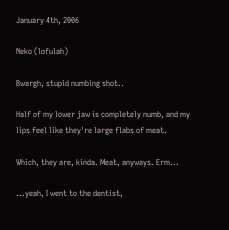January 4th, 2006

Neko (lofulah)

Bwargh, stupid numbing shot..

Half of my lower jaw is completely numb, and my lips feel like they're large flabs of meat.

Which, they are, kinda. Meat, anyways. Erm...

...yeah, I went to the dentist,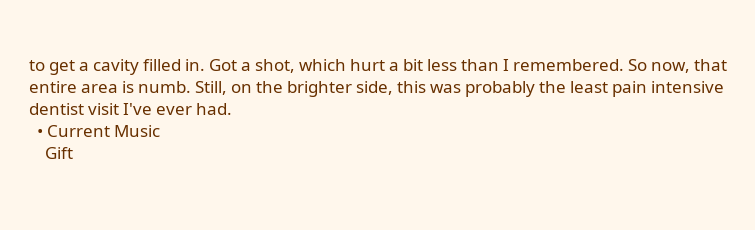to get a cavity filled in. Got a shot, which hurt a bit less than I remembered. So now, that entire area is numb. Still, on the brighter side, this was probably the least pain intensive dentist visit I've ever had.
  • Current Music
    Gift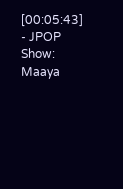[00:05:43] - JPOP Show: Maaya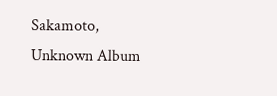Sakamoto, Unknown Album